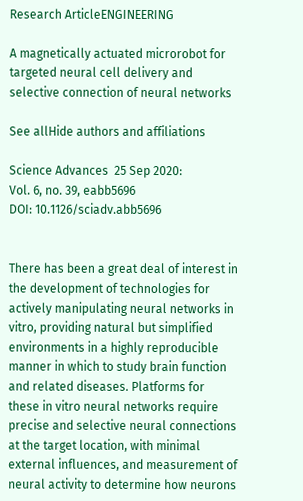Research ArticleENGINEERING

A magnetically actuated microrobot for targeted neural cell delivery and selective connection of neural networks

See allHide authors and affiliations

Science Advances  25 Sep 2020:
Vol. 6, no. 39, eabb5696
DOI: 10.1126/sciadv.abb5696


There has been a great deal of interest in the development of technologies for actively manipulating neural networks in vitro, providing natural but simplified environments in a highly reproducible manner in which to study brain function and related diseases. Platforms for these in vitro neural networks require precise and selective neural connections at the target location, with minimal external influences, and measurement of neural activity to determine how neurons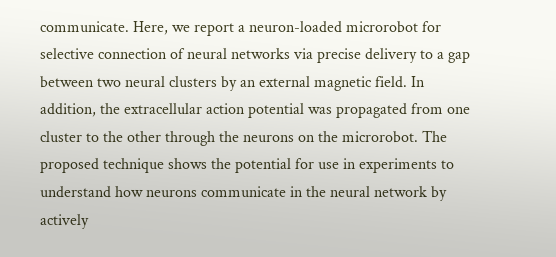communicate. Here, we report a neuron-loaded microrobot for selective connection of neural networks via precise delivery to a gap between two neural clusters by an external magnetic field. In addition, the extracellular action potential was propagated from one cluster to the other through the neurons on the microrobot. The proposed technique shows the potential for use in experiments to understand how neurons communicate in the neural network by actively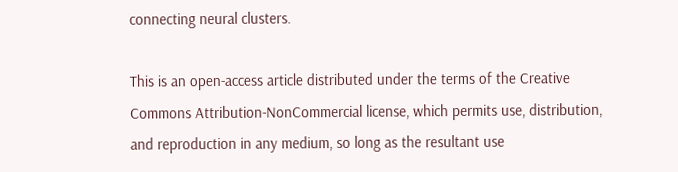connecting neural clusters.

This is an open-access article distributed under the terms of the Creative Commons Attribution-NonCommercial license, which permits use, distribution, and reproduction in any medium, so long as the resultant use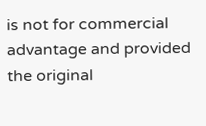is not for commercial advantage and provided the original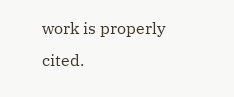work is properly cited.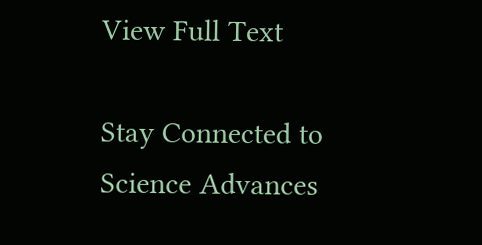View Full Text

Stay Connected to Science Advances